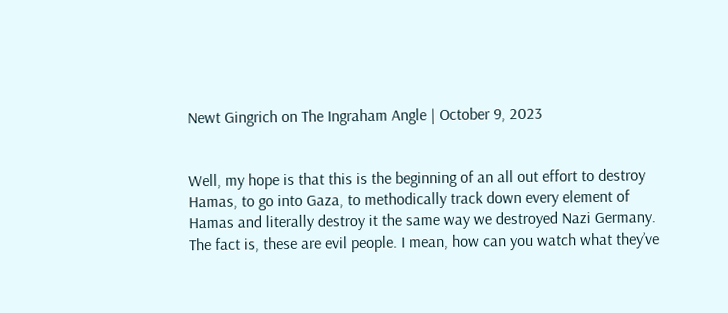Newt Gingrich on The Ingraham Angle | October 9, 2023


Well, my hope is that this is the beginning of an all out effort to destroy Hamas, to go into Gaza, to methodically track down every element of Hamas and literally destroy it the same way we destroyed Nazi Germany. The fact is, these are evil people. I mean, how can you watch what they’ve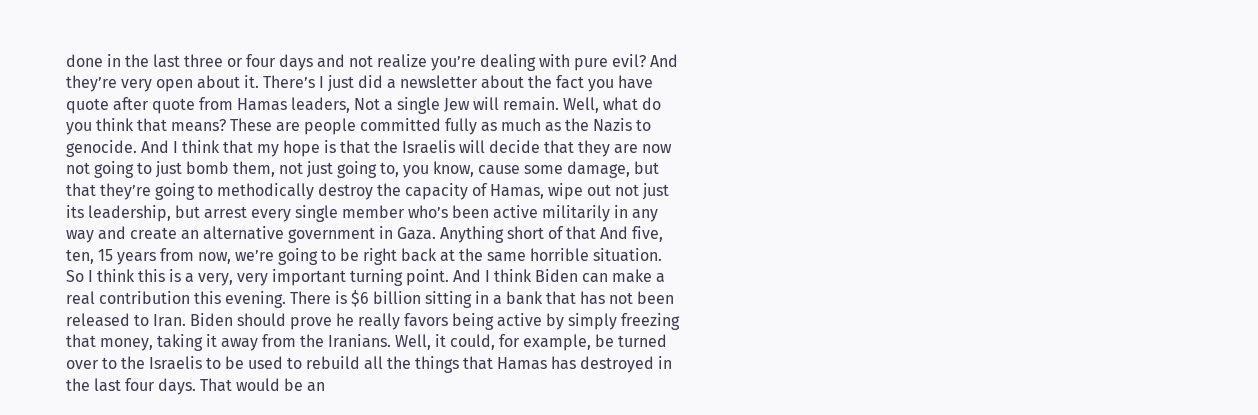done in the last three or four days and not realize you’re dealing with pure evil? And they’re very open about it. There’s I just did a newsletter about the fact you have quote after quote from Hamas leaders, Not a single Jew will remain. Well, what do you think that means? These are people committed fully as much as the Nazis to genocide. And I think that my hope is that the Israelis will decide that they are now not going to just bomb them, not just going to, you know, cause some damage, but that they’re going to methodically destroy the capacity of Hamas, wipe out not just its leadership, but arrest every single member who’s been active militarily in any way and create an alternative government in Gaza. Anything short of that And five, ten, 15 years from now, we’re going to be right back at the same horrible situation. So I think this is a very, very important turning point. And I think Biden can make a real contribution this evening. There is $6 billion sitting in a bank that has not been released to Iran. Biden should prove he really favors being active by simply freezing that money, taking it away from the Iranians. Well, it could, for example, be turned over to the Israelis to be used to rebuild all the things that Hamas has destroyed in the last four days. That would be an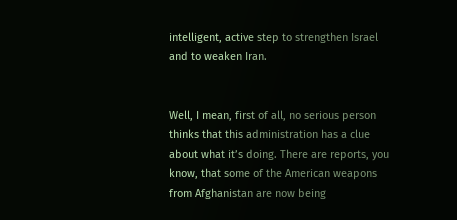intelligent, active step to strengthen Israel and to weaken Iran.


Well, I mean, first of all, no serious person thinks that this administration has a clue about what it’s doing. There are reports, you know, that some of the American weapons from Afghanistan are now being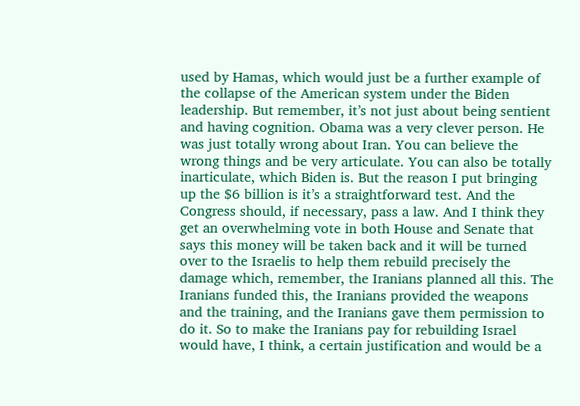used by Hamas, which would just be a further example of the collapse of the American system under the Biden leadership. But remember, it’s not just about being sentient and having cognition. Obama was a very clever person. He was just totally wrong about Iran. You can believe the wrong things and be very articulate. You can also be totally inarticulate, which Biden is. But the reason I put bringing up the $6 billion is it’s a straightforward test. And the Congress should, if necessary, pass a law. And I think they get an overwhelming vote in both House and Senate that says this money will be taken back and it will be turned over to the Israelis to help them rebuild precisely the damage which, remember, the Iranians planned all this. The Iranians funded this, the Iranians provided the weapons and the training, and the Iranians gave them permission to do it. So to make the Iranians pay for rebuilding Israel would have, I think, a certain justification and would be a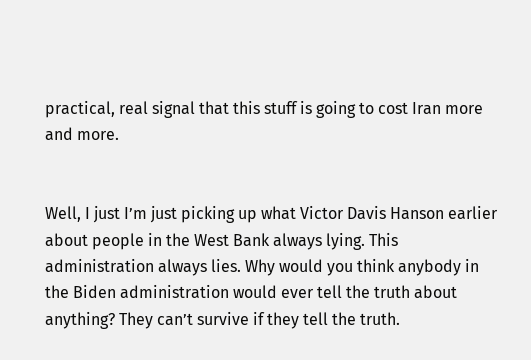practical, real signal that this stuff is going to cost Iran more and more.


Well, I just I’m just picking up what Victor Davis Hanson earlier about people in the West Bank always lying. This administration always lies. Why would you think anybody in the Biden administration would ever tell the truth about anything? They can’t survive if they tell the truth.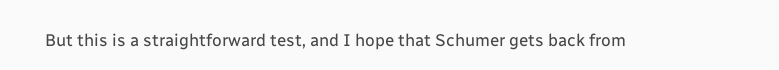But this is a straightforward test, and I hope that Schumer gets back from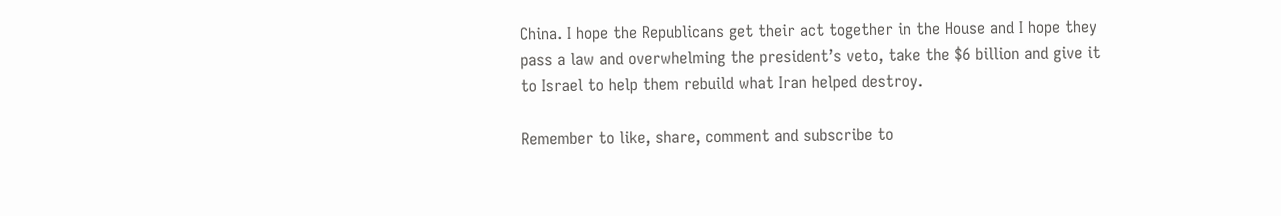China. I hope the Republicans get their act together in the House and I hope they pass a law and overwhelming the president’s veto, take the $6 billion and give it to Israel to help them rebuild what Iran helped destroy.

Remember to like, share, comment and subscribe to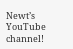Newt’s YouTube channel!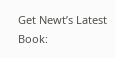Get Newt’s Latest Book: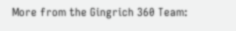More from the Gingrich 360 Team: